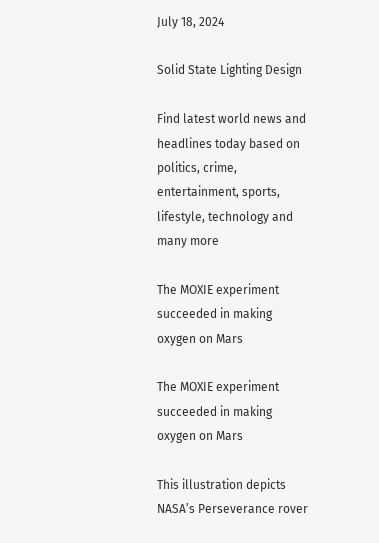July 18, 2024

Solid State Lighting Design

Find latest world news and headlines today based on politics, crime, entertainment, sports, lifestyle, technology and many more

The MOXIE experiment succeeded in making oxygen on Mars

The MOXIE experiment succeeded in making oxygen on Mars

This illustration depicts NASA’s Perseverance rover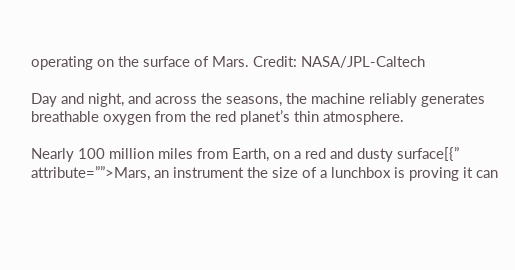operating on the surface of Mars. Credit: NASA/JPL-Caltech

Day and night, and across the seasons, the machine reliably generates breathable oxygen from the red planet’s thin atmosphere.

Nearly 100 million miles from Earth, on a red and dusty surface[{” attribute=””>Mars, an instrument the size of a lunchbox is proving it can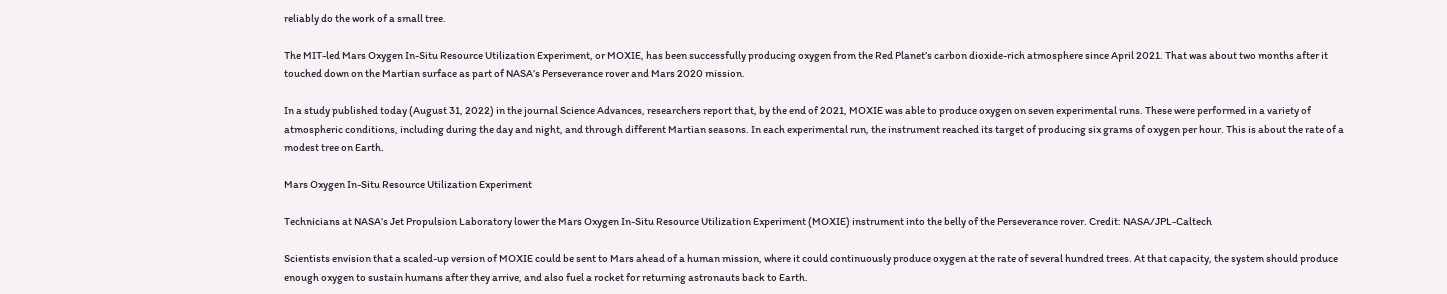reliably do the work of a small tree.

The MIT-led Mars Oxygen In-Situ Resource Utilization Experiment, or MOXIE, has been successfully producing oxygen from the Red Planet’s carbon dioxide-rich atmosphere since April 2021. That was about two months after it touched down on the Martian surface as part of NASA’s Perseverance rover and Mars 2020 mission.

In a study published today (August 31, 2022) in the journal Science Advances, researchers report that, by the end of 2021, MOXIE was able to produce oxygen on seven experimental runs. These were performed in a variety of atmospheric conditions, including during the day and night, and through different Martian seasons. In each experimental run, the instrument reached its target of producing six grams of oxygen per hour. This is about the rate of a modest tree on Earth.

Mars Oxygen In-Situ Resource Utilization Experiment

Technicians at NASA’s Jet Propulsion Laboratory lower the Mars Oxygen In-Situ Resource Utilization Experiment (MOXIE) instrument into the belly of the Perseverance rover. Credit: NASA/JPL-Caltech

Scientists envision that a scaled-up version of MOXIE could be sent to Mars ahead of a human mission, where it could continuously produce oxygen at the rate of several hundred trees. At that capacity, the system should produce enough oxygen to sustain humans after they arrive, and also fuel a rocket for returning astronauts back to Earth.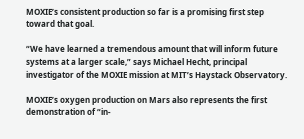MOXIE’s consistent production so far is a promising first step toward that goal.

“We have learned a tremendous amount that will inform future systems at a larger scale,” says Michael Hecht, principal investigator of the MOXIE mission at MIT’s Haystack Observatory.

MOXIE’s oxygen production on Mars also represents the first demonstration of “in-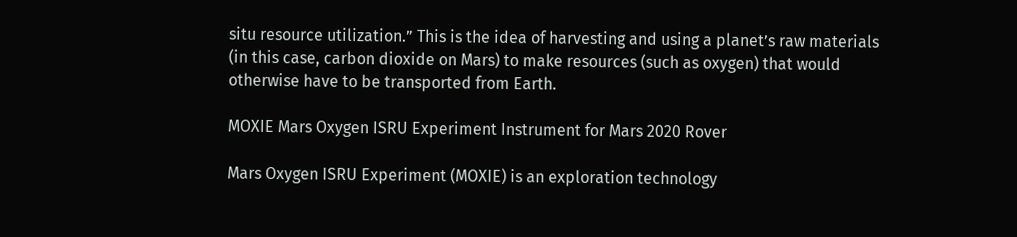situ resource utilization.” This is the idea of harvesting and using a planet’s raw materials (in this case, carbon dioxide on Mars) to make resources (such as oxygen) that would otherwise have to be transported from Earth.

MOXIE Mars Oxygen ISRU Experiment Instrument for Mars 2020 Rover

Mars Oxygen ISRU Experiment (MOXIE) is an exploration technology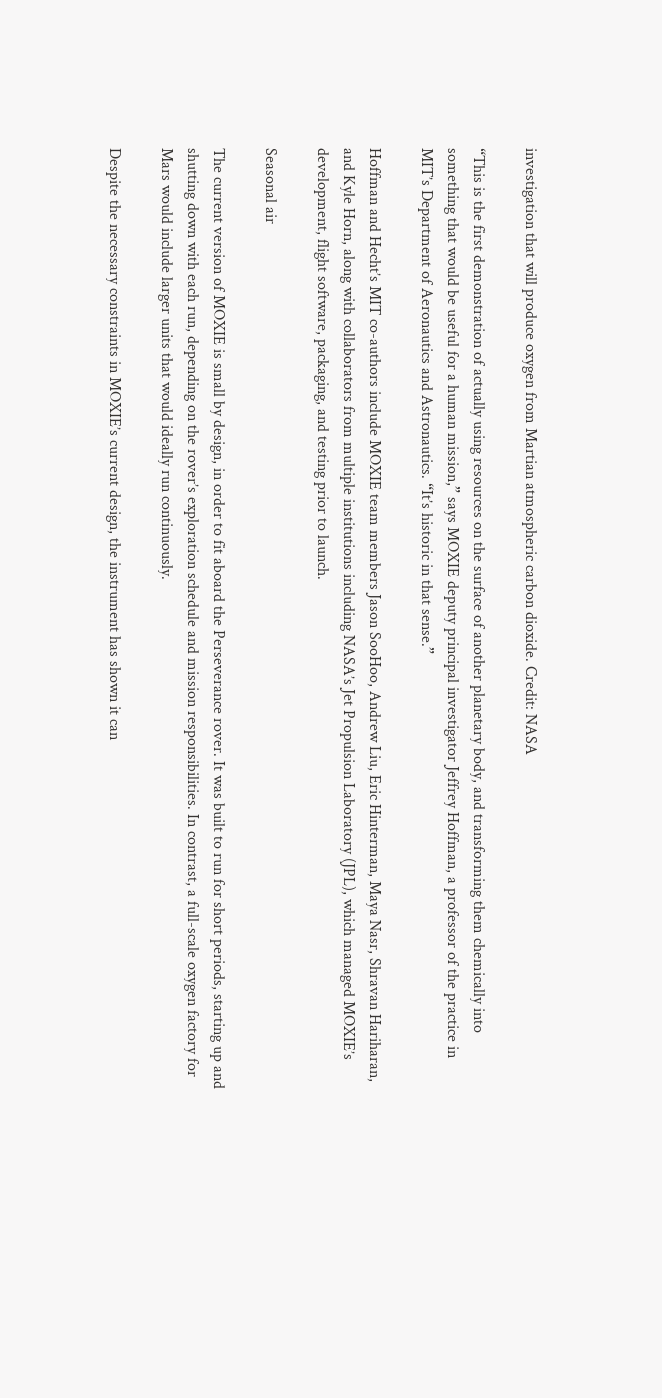investigation that will produce oxygen from Martian atmospheric carbon dioxide. Credit: NASA

“This is the first demonstration of actually using resources on the surface of another planetary body, and transforming them chemically into something that would be useful for a human mission,” says MOXIE deputy principal investigator Jeffrey Hoffman, a professor of the practice in MIT’s Department of Aeronautics and Astronautics. “It’s historic in that sense.”

Hoffman and Hecht’s MIT co-authors include MOXIE team members Jason SooHoo, Andrew Liu, Eric Hinterman, Maya Nasr, Shravan Hariharan, and Kyle Horn, along with collaborators from multiple institutions including NASA’s Jet Propulsion Laboratory (JPL), which managed MOXIE’s development, flight software, packaging, and testing prior to launch.

Seasonal air

The current version of MOXIE is small by design, in order to fit aboard the Perseverance rover. It was built to run for short periods, starting up and shutting down with each run, depending on the rover’s exploration schedule and mission responsibilities. In contrast, a full-scale oxygen factory for Mars would include larger units that would ideally run continuously.

Despite the necessary constraints in MOXIE’s current design, the instrument has shown it can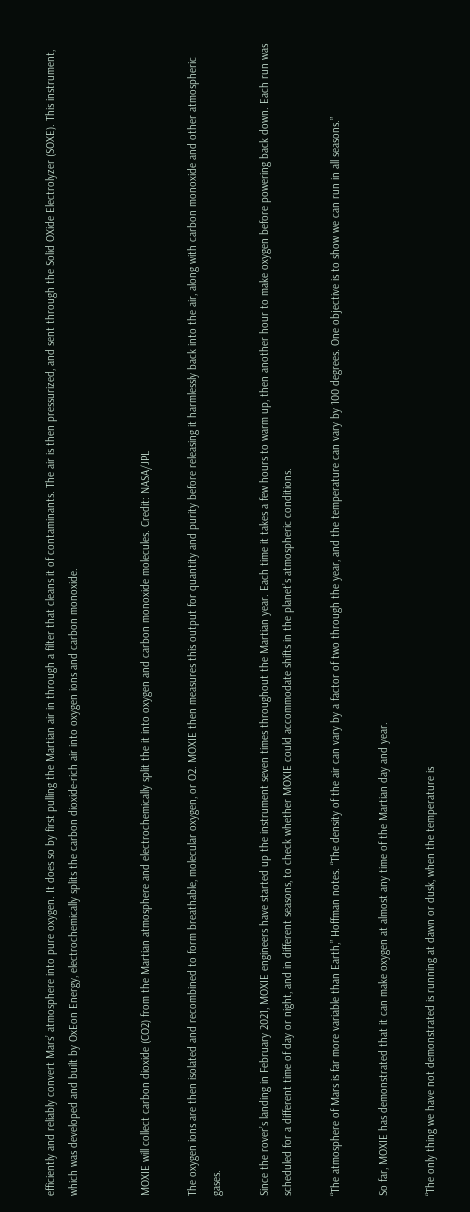efficiently and reliably convert Mars’ atmosphere into pure oxygen. It does so by first pulling the Martian air in through a filter that cleans it of contaminants. The air is then pressurized, and sent through the Solid OXide Electrolyzer (SOXE). This instrument, which was developed and built by OxEon Energy, electrochemically splits the carbon dioxide-rich air into oxygen ions and carbon monoxide.


MOXIE will collect carbon dioxide (CO2) from the Martian atmosphere and electrochemically split the it into oxygen and carbon monoxide molecules. Credit: NASA/JPL

The oxygen ions are then isolated and recombined to form breathable, molecular oxygen, or O2. MOXIE then measures this output for quantity and purity before releasing it harmlessly back into the air, along with carbon monoxide and other atmospheric gases.

Since the rover’s landing in February 2021, MOXIE engineers have started up the instrument seven times throughout the Martian year. Each time it takes a few hours to warm up, then another hour to make oxygen before powering back down. Each run was scheduled for a different time of day or night, and in different seasons, to check whether MOXIE could accommodate shifts in the planet’s atmospheric conditions.

“The atmosphere of Mars is far more variable than Earth,” Hoffman notes. “The density of the air can vary by a factor of two through the year, and the temperature can vary by 100 degrees. One objective is to show we can run in all seasons.”

So far, MOXIE has demonstrated that it can make oxygen at almost any time of the Martian day and year.

“The only thing we have not demonstrated is running at dawn or dusk, when the temperature is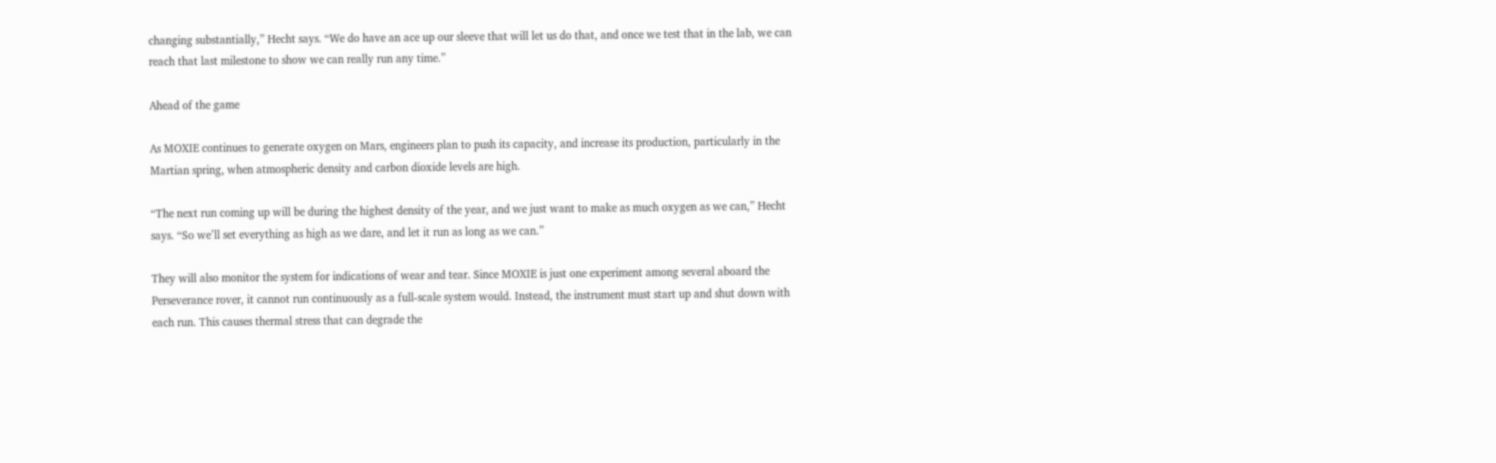changing substantially,” Hecht says. “We do have an ace up our sleeve that will let us do that, and once we test that in the lab, we can reach that last milestone to show we can really run any time.”

Ahead of the game

As MOXIE continues to generate oxygen on Mars, engineers plan to push its capacity, and increase its production, particularly in the Martian spring, when atmospheric density and carbon dioxide levels are high.

“The next run coming up will be during the highest density of the year, and we just want to make as much oxygen as we can,” Hecht says. “So we’ll set everything as high as we dare, and let it run as long as we can.”

They will also monitor the system for indications of wear and tear. Since MOXIE is just one experiment among several aboard the Perseverance rover, it cannot run continuously as a full-scale system would. Instead, the instrument must start up and shut down with each run. This causes thermal stress that can degrade the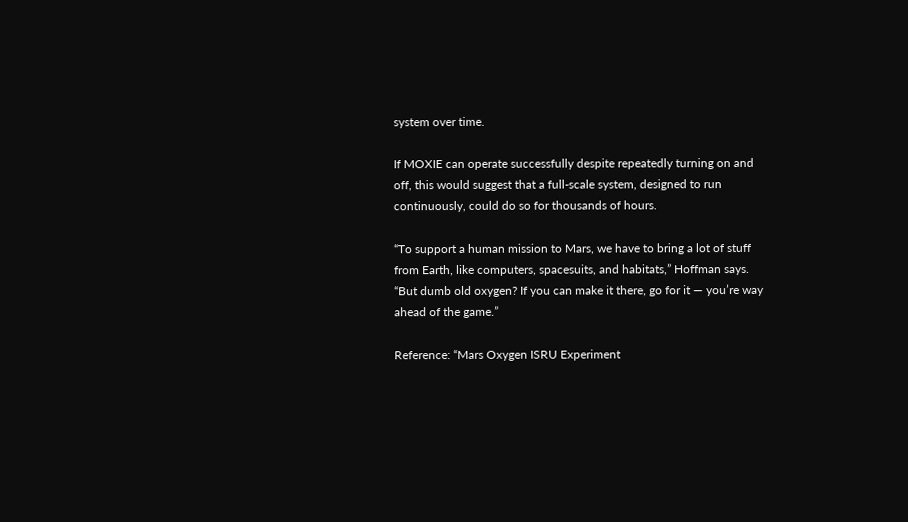system over time.

If MOXIE can operate successfully despite repeatedly turning on and off, this would suggest that a full-scale system, designed to run continuously, could do so for thousands of hours.

“To support a human mission to Mars, we have to bring a lot of stuff from Earth, like computers, spacesuits, and habitats,” Hoffman says. “But dumb old oxygen? If you can make it there, go for it — you’re way ahead of the game.”

Reference: “Mars Oxygen ISRU Experiment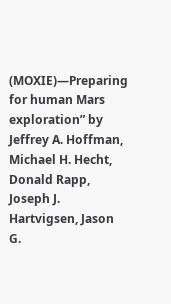(MOXIE)—Preparing for human Mars exploration” by Jeffrey A. Hoffman, Michael H. Hecht, Donald Rapp, Joseph J. Hartvigsen, Jason G.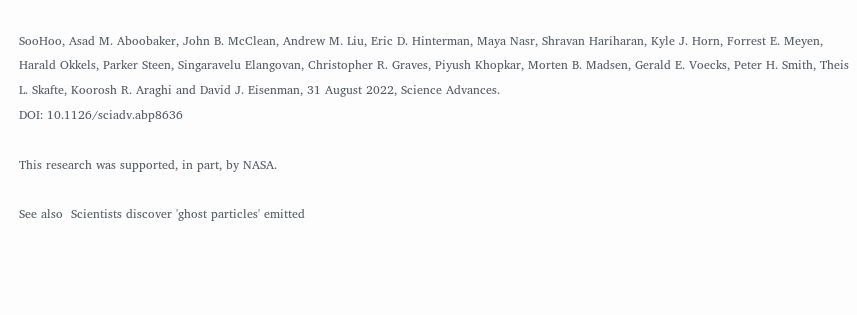SooHoo, Asad M. Aboobaker, John B. McClean, Andrew M. Liu, Eric D. Hinterman, Maya Nasr, Shravan Hariharan, Kyle J. Horn, Forrest E. Meyen, Harald Okkels, Parker Steen, Singaravelu Elangovan, Christopher R. Graves, Piyush Khopkar, Morten B. Madsen, Gerald E. Voecks, Peter H. Smith, Theis L. Skafte, Koorosh R. Araghi and David J. Eisenman, 31 August 2022, Science Advances.
DOI: 10.1126/sciadv.abp8636

This research was supported, in part, by NASA.

See also  Scientists discover 'ghost particles' emitted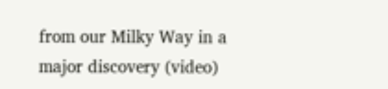from our Milky Way in a major discovery (video)